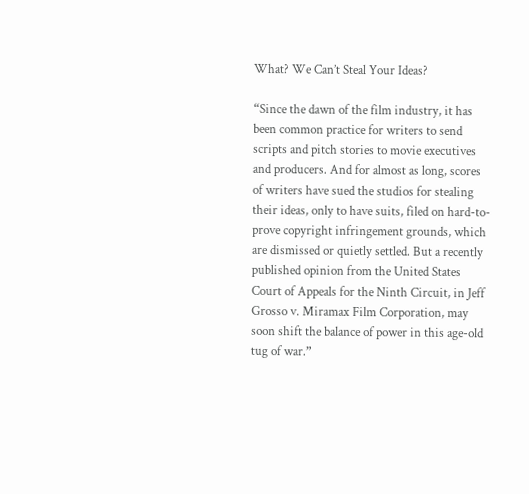What? We Can’t Steal Your Ideas?

“Since the dawn of the film industry, it has been common practice for writers to send scripts and pitch stories to movie executives and producers. And for almost as long, scores of writers have sued the studios for stealing their ideas, only to have suits, filed on hard-to-prove copyright infringement grounds, which are dismissed or quietly settled. But a recently published opinion from the United States Court of Appeals for the Ninth Circuit, in Jeff Grosso v. Miramax Film Corporation, may soon shift the balance of power in this age-old tug of war.”